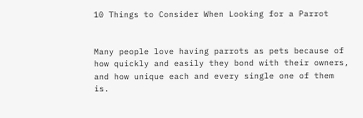10 Things to Consider When Looking for a Parrot


Many people love having parrots as pets because of how quickly and easily they bond with their owners, and how unique each and every single one of them is.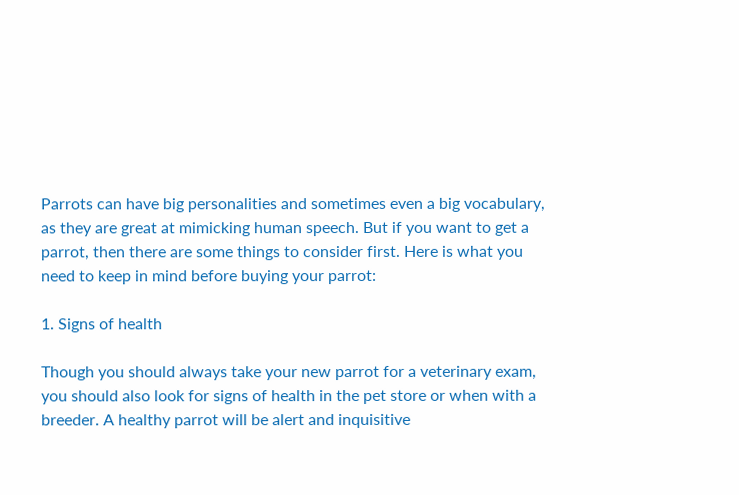Parrots can have big personalities and sometimes even a big vocabulary, as they are great at mimicking human speech. But if you want to get a parrot, then there are some things to consider first. Here is what you need to keep in mind before buying your parrot:

1. Signs of health

Though you should always take your new parrot for a veterinary exam, you should also look for signs of health in the pet store or when with a breeder. A healthy parrot will be alert and inquisitive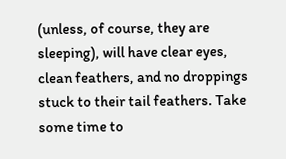(unless, of course, they are sleeping), will have clear eyes, clean feathers, and no droppings stuck to their tail feathers. Take some time to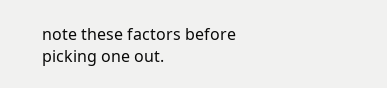note these factors before picking one out.